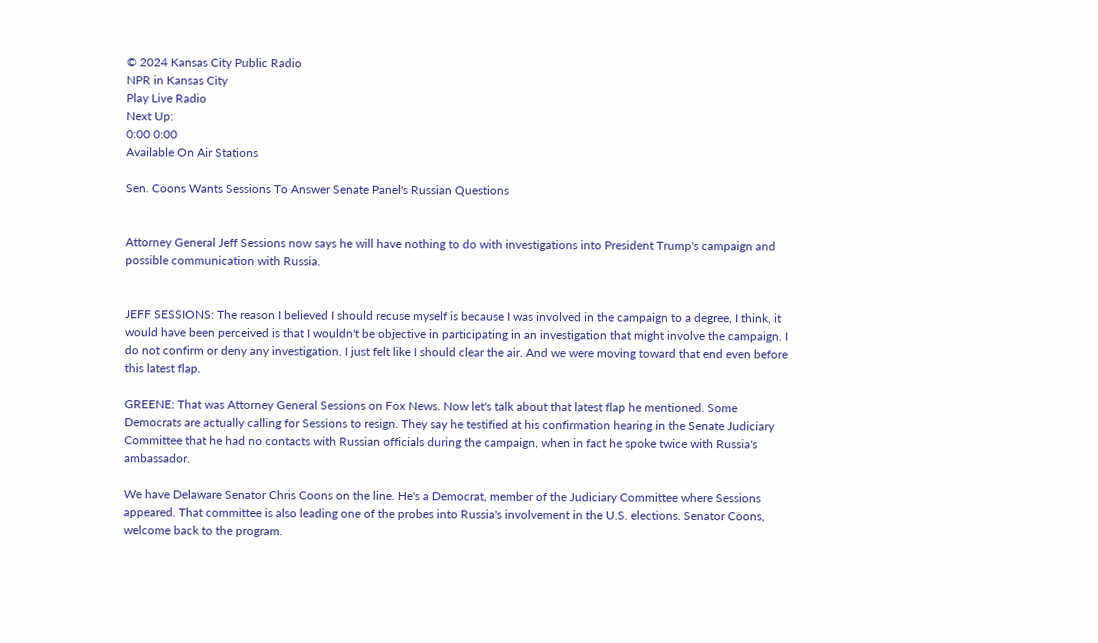© 2024 Kansas City Public Radio
NPR in Kansas City
Play Live Radio
Next Up:
0:00 0:00
Available On Air Stations

Sen. Coons Wants Sessions To Answer Senate Panel's Russian Questions


Attorney General Jeff Sessions now says he will have nothing to do with investigations into President Trump's campaign and possible communication with Russia.


JEFF SESSIONS: The reason I believed I should recuse myself is because I was involved in the campaign to a degree, I think, it would have been perceived is that I wouldn't be objective in participating in an investigation that might involve the campaign. I do not confirm or deny any investigation. I just felt like I should clear the air. And we were moving toward that end even before this latest flap.

GREENE: That was Attorney General Sessions on Fox News. Now let's talk about that latest flap he mentioned. Some Democrats are actually calling for Sessions to resign. They say he testified at his confirmation hearing in the Senate Judiciary Committee that he had no contacts with Russian officials during the campaign, when in fact he spoke twice with Russia's ambassador.

We have Delaware Senator Chris Coons on the line. He's a Democrat, member of the Judiciary Committee where Sessions appeared. That committee is also leading one of the probes into Russia's involvement in the U.S. elections. Senator Coons, welcome back to the program.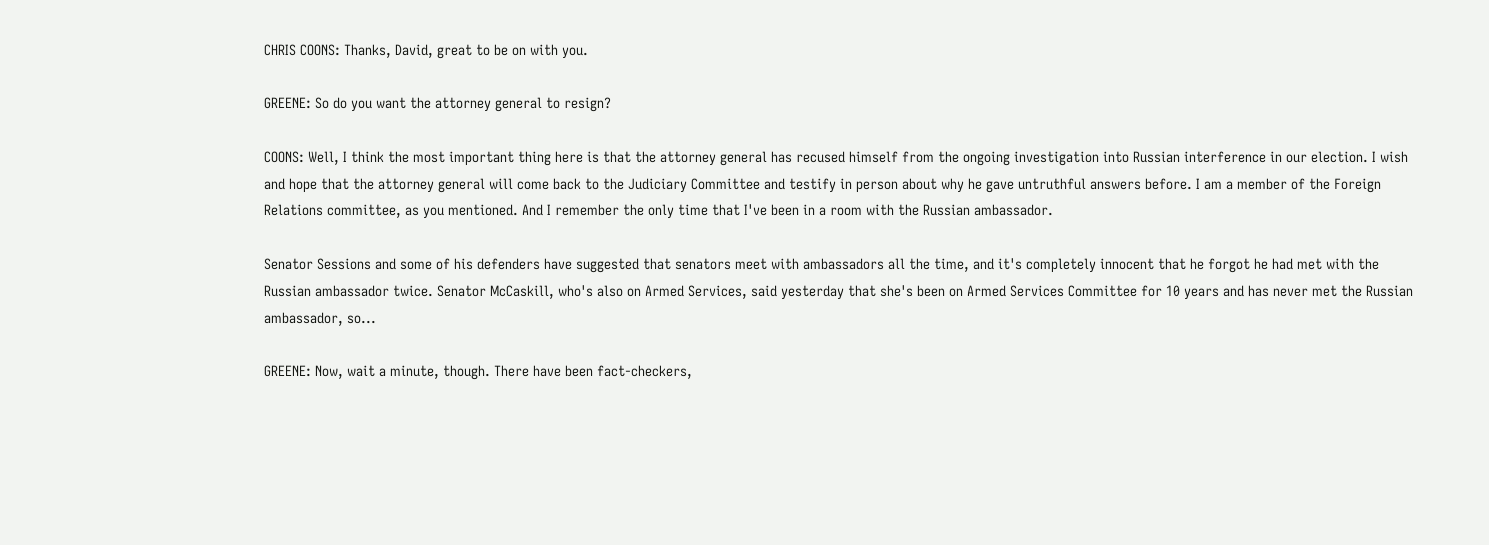CHRIS COONS: Thanks, David, great to be on with you.

GREENE: So do you want the attorney general to resign?

COONS: Well, I think the most important thing here is that the attorney general has recused himself from the ongoing investigation into Russian interference in our election. I wish and hope that the attorney general will come back to the Judiciary Committee and testify in person about why he gave untruthful answers before. I am a member of the Foreign Relations committee, as you mentioned. And I remember the only time that I've been in a room with the Russian ambassador.

Senator Sessions and some of his defenders have suggested that senators meet with ambassadors all the time, and it's completely innocent that he forgot he had met with the Russian ambassador twice. Senator McCaskill, who's also on Armed Services, said yesterday that she's been on Armed Services Committee for 10 years and has never met the Russian ambassador, so...

GREENE: Now, wait a minute, though. There have been fact-checkers,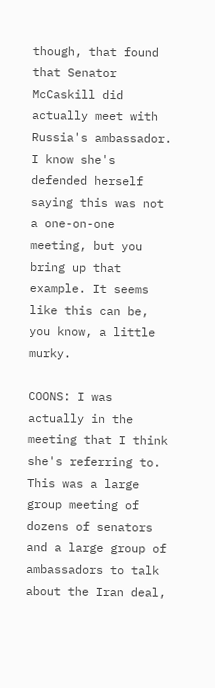though, that found that Senator McCaskill did actually meet with Russia's ambassador. I know she's defended herself saying this was not a one-on-one meeting, but you bring up that example. It seems like this can be, you know, a little murky.

COONS: I was actually in the meeting that I think she's referring to. This was a large group meeting of dozens of senators and a large group of ambassadors to talk about the Iran deal,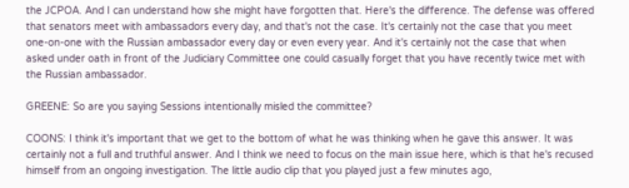the JCPOA. And I can understand how she might have forgotten that. Here's the difference. The defense was offered that senators meet with ambassadors every day, and that's not the case. It's certainly not the case that you meet one-on-one with the Russian ambassador every day or even every year. And it's certainly not the case that when asked under oath in front of the Judiciary Committee one could casually forget that you have recently twice met with the Russian ambassador.

GREENE: So are you saying Sessions intentionally misled the committee?

COONS: I think it's important that we get to the bottom of what he was thinking when he gave this answer. It was certainly not a full and truthful answer. And I think we need to focus on the main issue here, which is that he's recused himself from an ongoing investigation. The little audio clip that you played just a few minutes ago,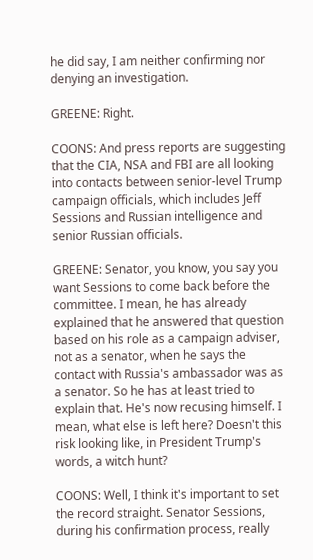he did say, I am neither confirming nor denying an investigation.

GREENE: Right.

COONS: And press reports are suggesting that the CIA, NSA and FBI are all looking into contacts between senior-level Trump campaign officials, which includes Jeff Sessions and Russian intelligence and senior Russian officials.

GREENE: Senator, you know, you say you want Sessions to come back before the committee. I mean, he has already explained that he answered that question based on his role as a campaign adviser, not as a senator, when he says the contact with Russia's ambassador was as a senator. So he has at least tried to explain that. He's now recusing himself. I mean, what else is left here? Doesn't this risk looking like, in President Trump's words, a witch hunt?

COONS: Well, I think it's important to set the record straight. Senator Sessions, during his confirmation process, really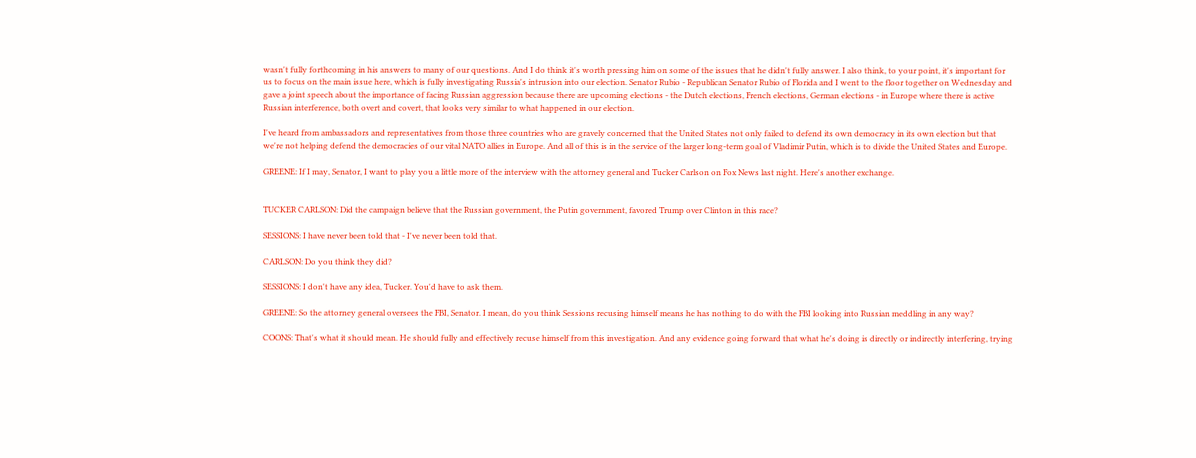wasn't fully forthcoming in his answers to many of our questions. And I do think it's worth pressing him on some of the issues that he didn't fully answer. I also think, to your point, it's important for us to focus on the main issue here, which is fully investigating Russia's intrusion into our election. Senator Rubio - Republican Senator Rubio of Florida and I went to the floor together on Wednesday and gave a joint speech about the importance of facing Russian aggression because there are upcoming elections - the Dutch elections, French elections, German elections - in Europe where there is active Russian interference, both overt and covert, that looks very similar to what happened in our election.

I've heard from ambassadors and representatives from those three countries who are gravely concerned that the United States not only failed to defend its own democracy in its own election but that we're not helping defend the democracies of our vital NATO allies in Europe. And all of this is in the service of the larger long-term goal of Vladimir Putin, which is to divide the United States and Europe.

GREENE: If I may, Senator, I want to play you a little more of the interview with the attorney general and Tucker Carlson on Fox News last night. Here's another exchange.


TUCKER CARLSON: Did the campaign believe that the Russian government, the Putin government, favored Trump over Clinton in this race?

SESSIONS: I have never been told that - I've never been told that.

CARLSON: Do you think they did?

SESSIONS: I don't have any idea, Tucker. You'd have to ask them.

GREENE: So the attorney general oversees the FBI, Senator. I mean, do you think Sessions recusing himself means he has nothing to do with the FBI looking into Russian meddling in any way?

COONS: That's what it should mean. He should fully and effectively recuse himself from this investigation. And any evidence going forward that what he's doing is directly or indirectly interfering, trying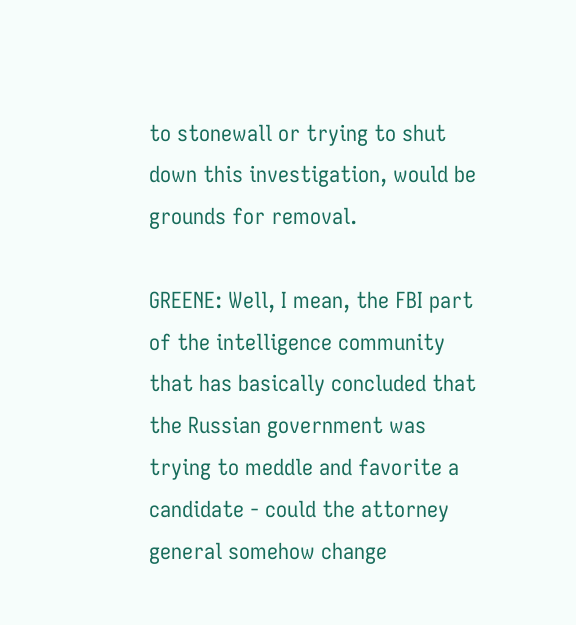to stonewall or trying to shut down this investigation, would be grounds for removal.

GREENE: Well, I mean, the FBI part of the intelligence community that has basically concluded that the Russian government was trying to meddle and favorite a candidate - could the attorney general somehow change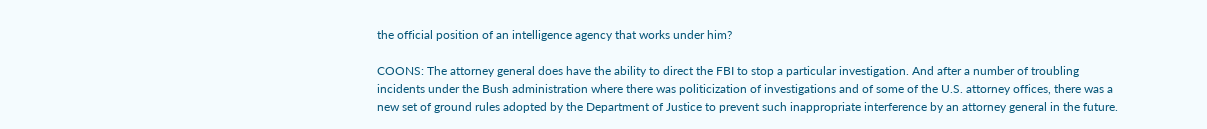the official position of an intelligence agency that works under him?

COONS: The attorney general does have the ability to direct the FBI to stop a particular investigation. And after a number of troubling incidents under the Bush administration where there was politicization of investigations and of some of the U.S. attorney offices, there was a new set of ground rules adopted by the Department of Justice to prevent such inappropriate interference by an attorney general in the future.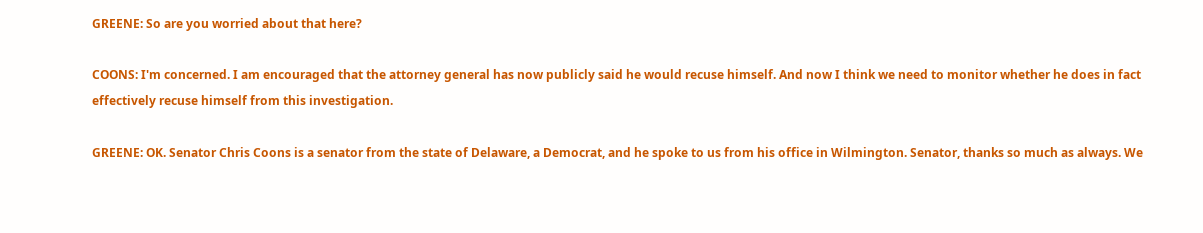GREENE: So are you worried about that here?

COONS: I'm concerned. I am encouraged that the attorney general has now publicly said he would recuse himself. And now I think we need to monitor whether he does in fact effectively recuse himself from this investigation.

GREENE: OK. Senator Chris Coons is a senator from the state of Delaware, a Democrat, and he spoke to us from his office in Wilmington. Senator, thanks so much as always. We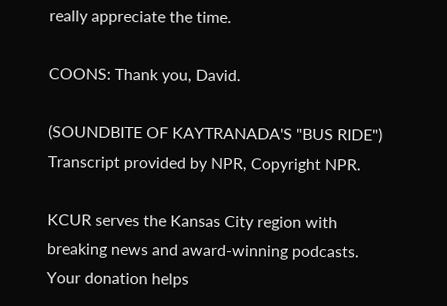really appreciate the time.

COONS: Thank you, David.

(SOUNDBITE OF KAYTRANADA'S "BUS RIDE") Transcript provided by NPR, Copyright NPR.

KCUR serves the Kansas City region with breaking news and award-winning podcasts.
Your donation helps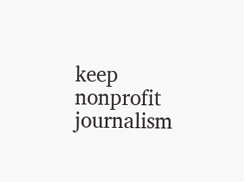keep nonprofit journalism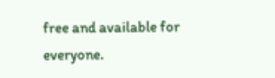free and available for everyone.